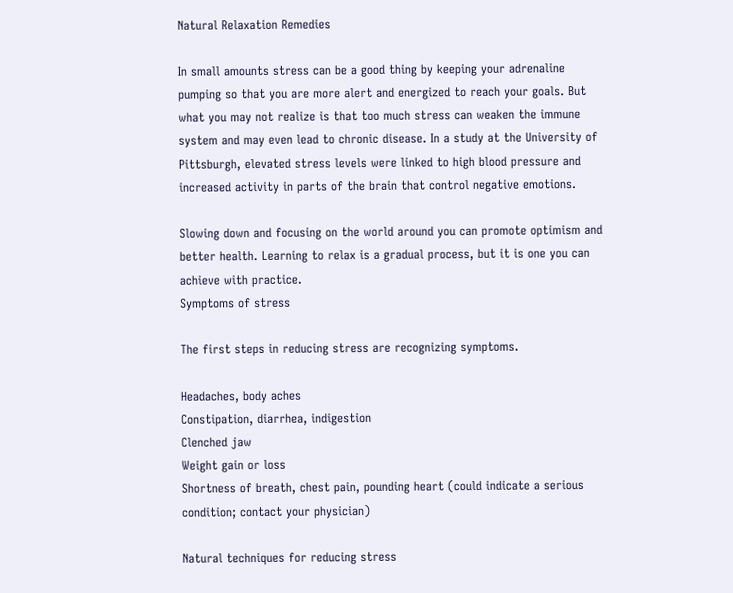Natural Relaxation Remedies

In small amounts stress can be a good thing by keeping your adrenaline pumping so that you are more alert and energized to reach your goals. But what you may not realize is that too much stress can weaken the immune system and may even lead to chronic disease. In a study at the University of Pittsburgh, elevated stress levels were linked to high blood pressure and increased activity in parts of the brain that control negative emotions.

Slowing down and focusing on the world around you can promote optimism and better health. Learning to relax is a gradual process, but it is one you can achieve with practice.
Symptoms of stress

The first steps in reducing stress are recognizing symptoms.

Headaches, body aches
Constipation, diarrhea, indigestion
Clenched jaw
Weight gain or loss
Shortness of breath, chest pain, pounding heart (could indicate a serious condition; contact your physician)

Natural techniques for reducing stress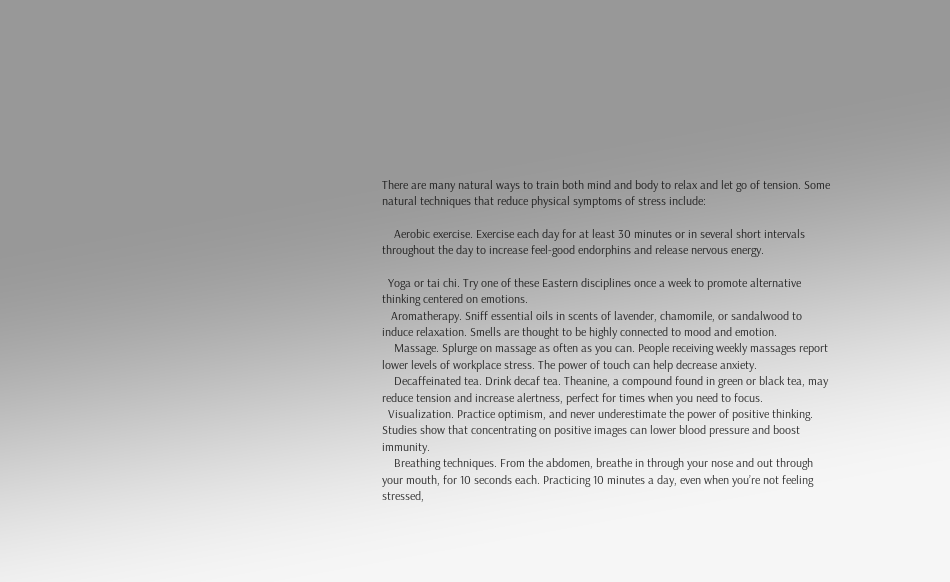There are many natural ways to train both mind and body to relax and let go of tension. Some natural techniques that reduce physical symptoms of stress include:

    Aerobic exercise. Exercise each day for at least 30 minutes or in several short intervals throughout the day to increase feel-good endorphins and release nervous energy.

  Yoga or tai chi. Try one of these Eastern disciplines once a week to promote alternative thinking centered on emotions.
   Aromatherapy. Sniff essential oils in scents of lavender, chamomile, or sandalwood to induce relaxation. Smells are thought to be highly connected to mood and emotion.
    Massage. Splurge on massage as often as you can. People receiving weekly massages report lower levels of workplace stress. The power of touch can help decrease anxiety.
    Decaffeinated tea. Drink decaf tea. Theanine, a compound found in green or black tea, may reduce tension and increase alertness, perfect for times when you need to focus.
  Visualization. Practice optimism, and never underestimate the power of positive thinking. Studies show that concentrating on positive images can lower blood pressure and boost immunity.
    Breathing techniques. From the abdomen, breathe in through your nose and out through your mouth, for 10 seconds each. Practicing 10 minutes a day, even when you’re not feeling stressed,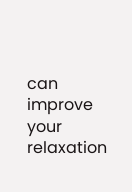can improve your relaxation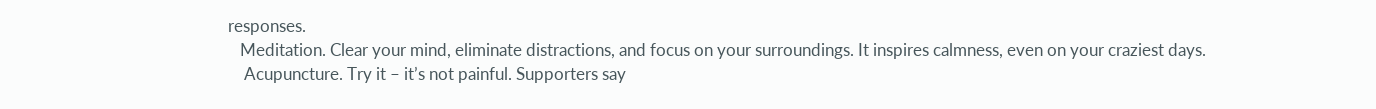responses.
   Meditation. Clear your mind, eliminate distractions, and focus on your surroundings. It inspires calmness, even on your craziest days.
    Acupuncture. Try it – it’s not painful. Supporters say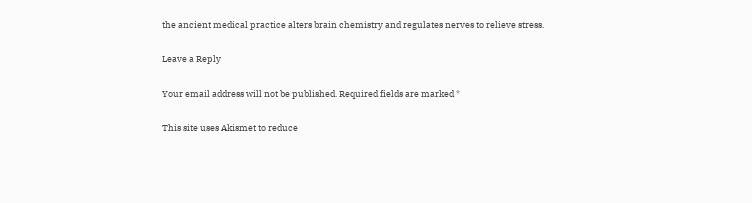the ancient medical practice alters brain chemistry and regulates nerves to relieve stress.

Leave a Reply

Your email address will not be published. Required fields are marked *

This site uses Akismet to reduce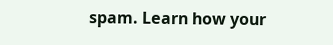spam. Learn how your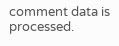comment data is processed.